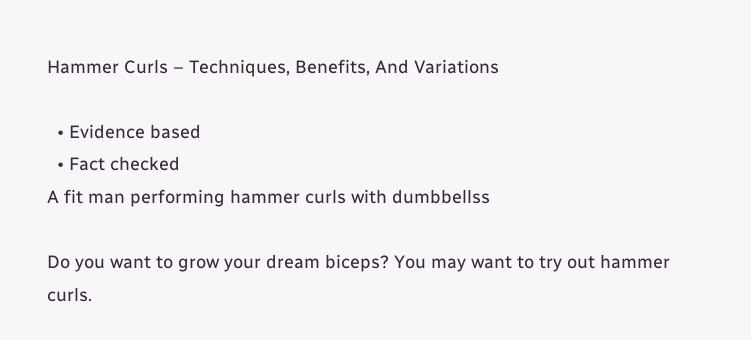Hammer Curls – Techniques, Benefits, And Variations

  • Evidence based
  • Fact checked
A fit man performing hammer curls with dumbbellss

Do you want to grow your dream biceps? You may want to try out hammer curls.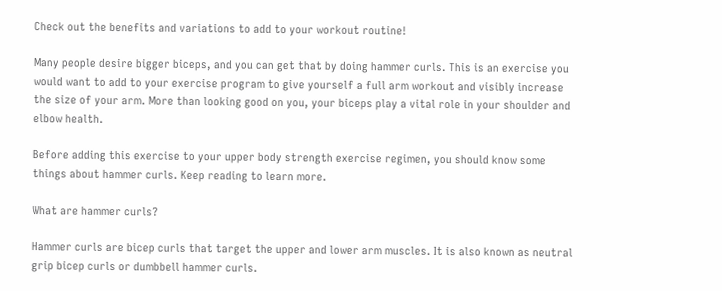Check out the benefits and variations to add to your workout routine!

Many people desire bigger biceps, and you can get that by doing hammer curls. This is an exercise you would want to add to your exercise program to give yourself a full arm workout and visibly increase the size of your arm. More than looking good on you, your biceps play a vital role in your shoulder and elbow health.

Before adding this exercise to your upper body strength exercise regimen, you should know some things about hammer curls. Keep reading to learn more.

What are hammer curls?

Hammer curls are bicep curls that target the upper and lower arm muscles. It is also known as neutral grip bicep curls or dumbbell hammer curls.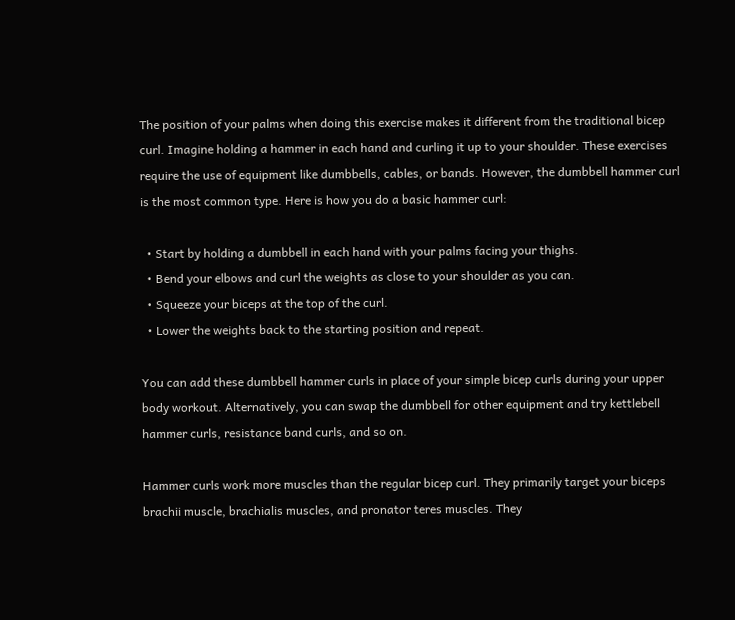The position of your palms when doing this exercise makes it different from the traditional bicep curl. Imagine holding a hammer in each hand and curling it up to your shoulder. These exercises require the use of equipment like dumbbells, cables, or bands. However, the dumbbell hammer curl is the most common type. Here is how you do a basic hammer curl:

  • Start by holding a dumbbell in each hand with your palms facing your thighs.
  • Bend your elbows and curl the weights as close to your shoulder as you can.
  • Squeeze your biceps at the top of the curl.
  • Lower the weights back to the starting position and repeat.

You can add these dumbbell hammer curls in place of your simple bicep curls during your upper body workout. Alternatively, you can swap the dumbbell for other equipment and try kettlebell hammer curls, resistance band curls, and so on.

Hammer curls work more muscles than the regular bicep curl. They primarily target your biceps brachii muscle, brachialis muscles, and pronator teres muscles. They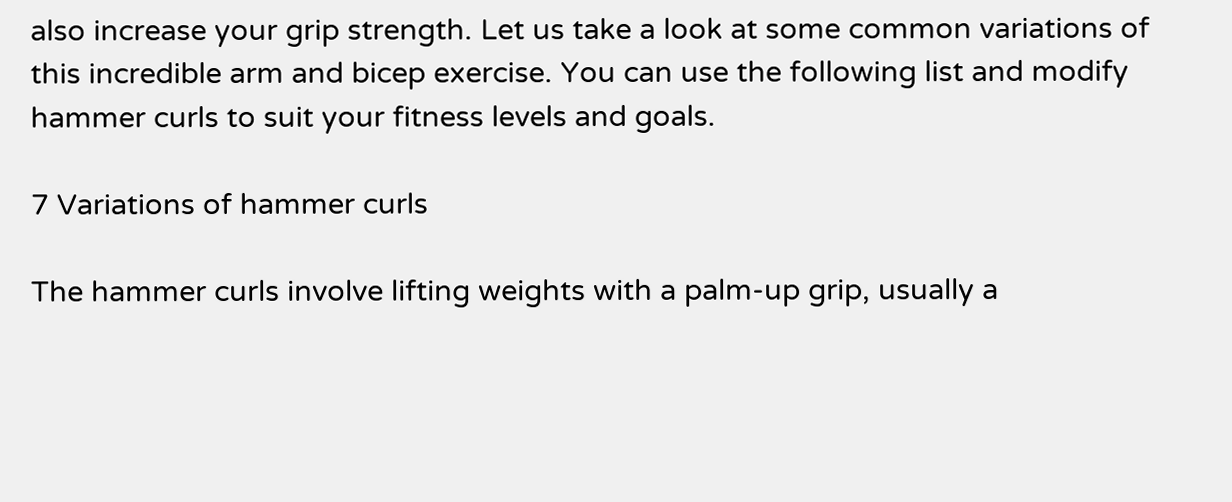also increase your grip strength. Let us take a look at some common variations of this incredible arm and bicep exercise. You can use the following list and modify hammer curls to suit your fitness levels and goals.

7 Variations of hammer curls

The hammer curls involve lifting weights with a palm-up grip, usually a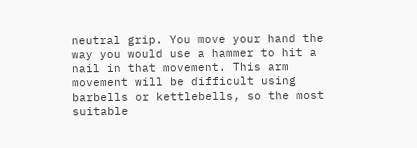neutral grip. You move your hand the way you would use a hammer to hit a nail in that movement. This arm movement will be difficult using barbells or kettlebells, so the most suitable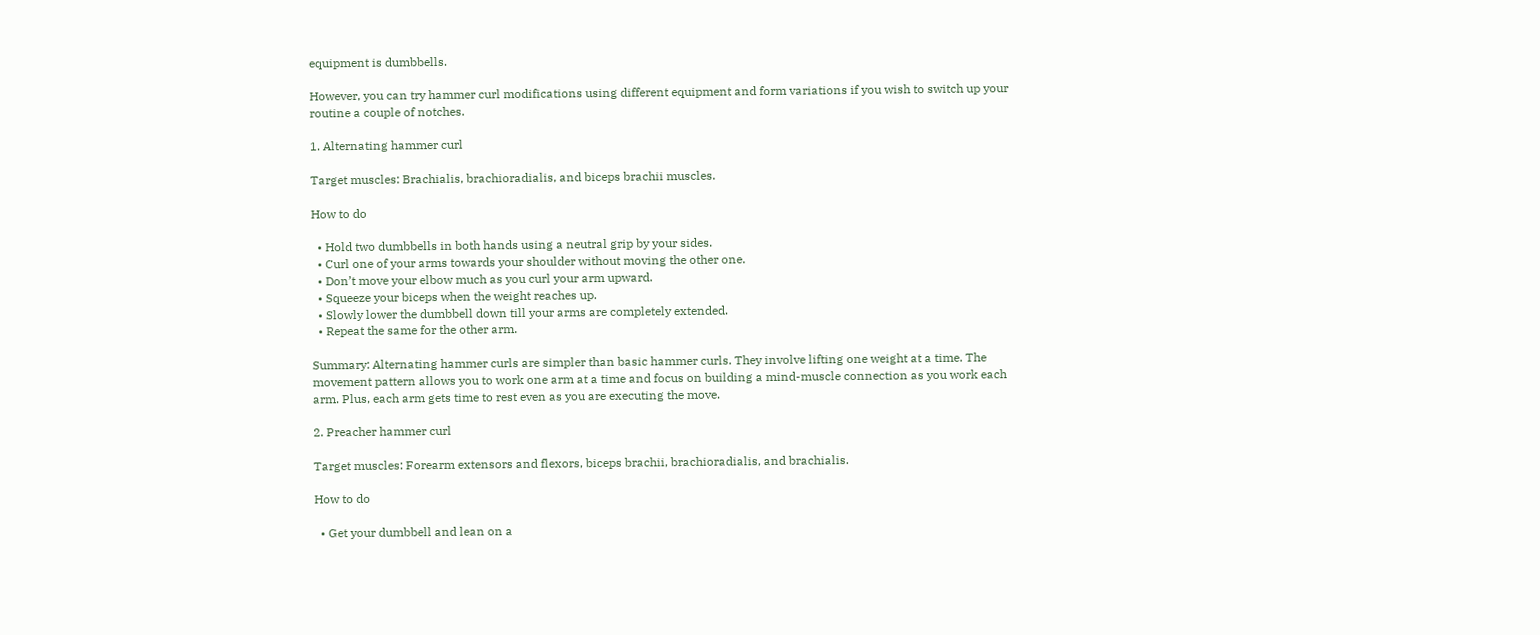equipment is dumbbells.

However, you can try hammer curl modifications using different equipment and form variations if you wish to switch up your routine a couple of notches.

1. Alternating hammer curl

Target muscles: Brachialis, brachioradialis, and biceps brachii muscles.

How to do

  • Hold two dumbbells in both hands using a neutral grip by your sides.
  • Curl one of your arms towards your shoulder without moving the other one.
  • Don’t move your elbow much as you curl your arm upward.
  • Squeeze your biceps when the weight reaches up.
  • Slowly lower the dumbbell down till your arms are completely extended.
  • Repeat the same for the other arm.

Summary: Alternating hammer curls are simpler than basic hammer curls. They involve lifting one weight at a time. The movement pattern allows you to work one arm at a time and focus on building a mind-muscle connection as you work each arm. Plus, each arm gets time to rest even as you are executing the move.

2. Preacher hammer curl

Target muscles: Forearm extensors and flexors, biceps brachii, brachioradialis, and brachialis.

How to do

  • Get your dumbbell and lean on a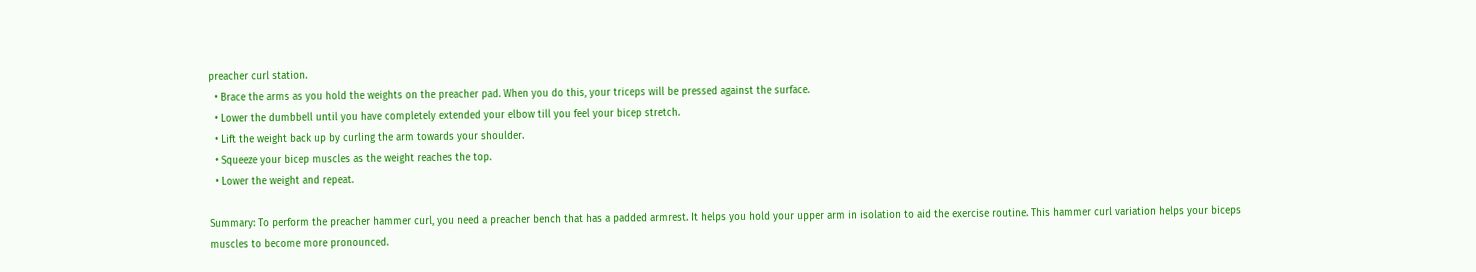preacher curl station.
  • Brace the arms as you hold the weights on the preacher pad. When you do this, your triceps will be pressed against the surface.
  • Lower the dumbbell until you have completely extended your elbow till you feel your bicep stretch.
  • Lift the weight back up by curling the arm towards your shoulder.
  • Squeeze your bicep muscles as the weight reaches the top.
  • Lower the weight and repeat.

Summary: To perform the preacher hammer curl, you need a preacher bench that has a padded armrest. It helps you hold your upper arm in isolation to aid the exercise routine. This hammer curl variation helps your biceps muscles to become more pronounced.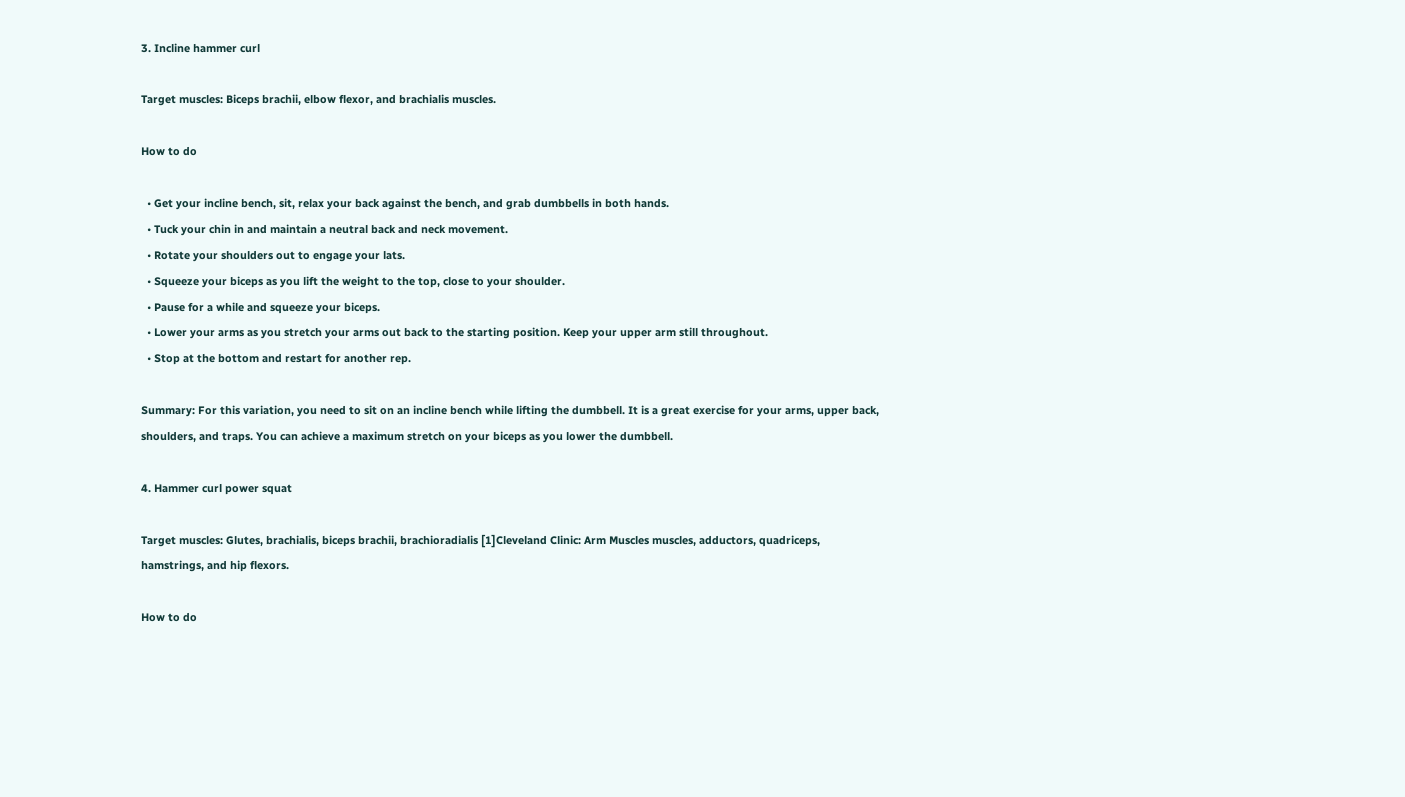3. Incline hammer curl

Target muscles: Biceps brachii, elbow flexor, and brachialis muscles.

How to do

  • Get your incline bench, sit, relax your back against the bench, and grab dumbbells in both hands.
  • Tuck your chin in and maintain a neutral back and neck movement.
  • Rotate your shoulders out to engage your lats.
  • Squeeze your biceps as you lift the weight to the top, close to your shoulder.
  • Pause for a while and squeeze your biceps.
  • Lower your arms as you stretch your arms out back to the starting position. Keep your upper arm still throughout.
  • Stop at the bottom and restart for another rep.

Summary: For this variation, you need to sit on an incline bench while lifting the dumbbell. It is a great exercise for your arms, upper back, shoulders, and traps. You can achieve a maximum stretch on your biceps as you lower the dumbbell.

4. Hammer curl power squat

Target muscles: Glutes, brachialis, biceps brachii, brachioradialis [1]Cleveland Clinic: Arm Muscles muscles, adductors, quadriceps, hamstrings, and hip flexors.

How to do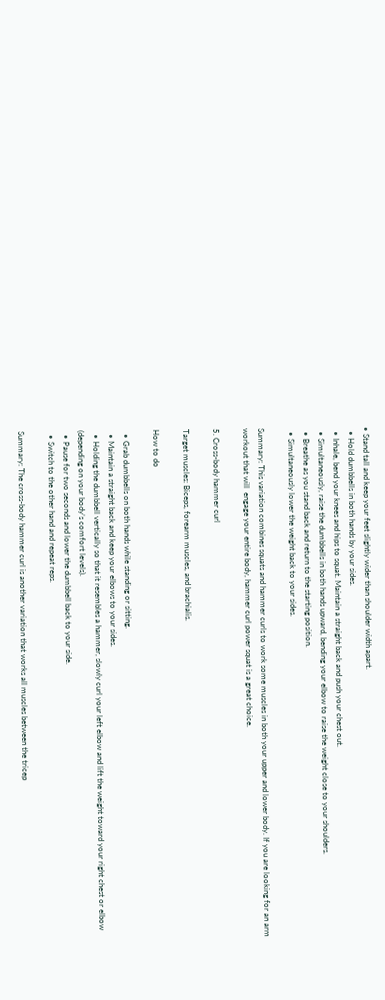• Stand tall and keep your feet slightly wider than shoulder width apart.
  • Hold dumbbells in both hands by your sides.
  • Inhale, bend your knees and hips to squat. Maintain a straight back and push your chest out.
  • Simultaneously, raise the dumbbells in both hands upward, bending your elbow to raise the weight close to your shoulders.
  • Breathe as you stand back and return to the starting position.
  • Simultaneously lower the weight back to your sides.

Summary: This variation combines squats and hammer curls to work some muscles in both your upper and lower body. If you are looking for an arm workout that will  engage your entire body, hammer curl power squat is a great choice.

5. Cross-body hammer curl

Target muscles: Biceps, forearm muscles, and brachialis.

How to do

  • Grab dumbbells on both hands while standing or sitting.
  • Maintain a straight back and keep your elbows to your sides.
  • Holding the dumbbell vertically so that it resembles a hammer, slowly curl your left elbow and lift the weight toward your right chest or elbow (depending on your body’s comfort levels).
  • Pause for two seconds and lower the dumbbell back to your side.
  • Switch to the other hand and repeat reps.

Summary: The cross-body hammer curl is another variation that works all muscles between the tricep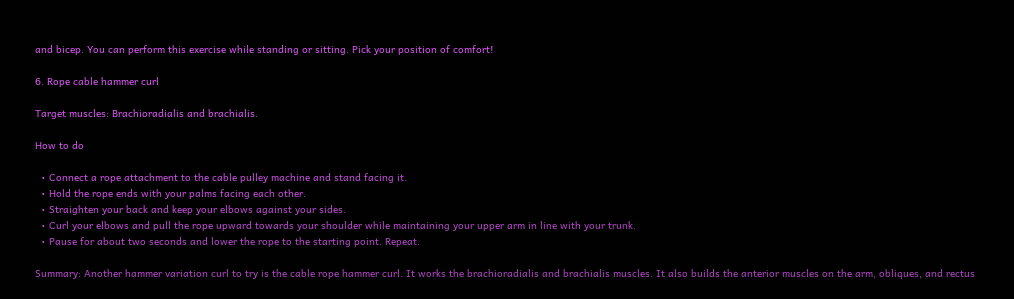and bicep. You can perform this exercise while standing or sitting. Pick your position of comfort!

6. Rope cable hammer curl

Target muscles: Brachioradialis and brachialis.

How to do

  • Connect a rope attachment to the cable pulley machine and stand facing it.
  • Hold the rope ends with your palms facing each other.
  • Straighten your back and keep your elbows against your sides.
  • Curl your elbows and pull the rope upward towards your shoulder while maintaining your upper arm in line with your trunk.
  • Pause for about two seconds and lower the rope to the starting point. Repeat.

Summary: Another hammer variation curl to try is the cable rope hammer curl. It works the brachioradialis and brachialis muscles. It also builds the anterior muscles on the arm, obliques, and rectus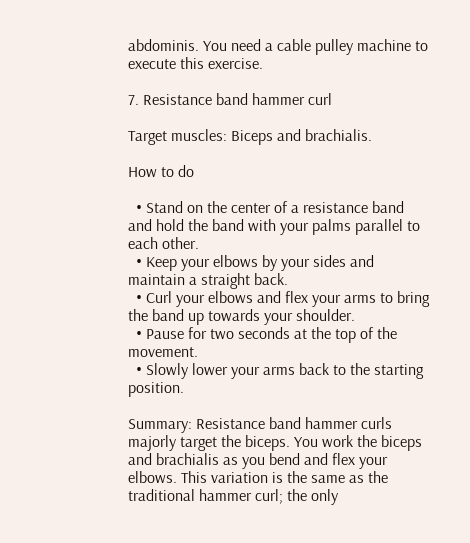abdominis. You need a cable pulley machine to execute this exercise.

7. Resistance band hammer curl

Target muscles: Biceps and brachialis.

How to do

  • Stand on the center of a resistance band and hold the band with your palms parallel to each other.
  • Keep your elbows by your sides and maintain a straight back.
  • Curl your elbows and flex your arms to bring the band up towards your shoulder.
  • Pause for two seconds at the top of the movement.
  • Slowly lower your arms back to the starting position.

Summary: Resistance band hammer curls majorly target the biceps. You work the biceps and brachialis as you bend and flex your elbows. This variation is the same as the traditional hammer curl; the only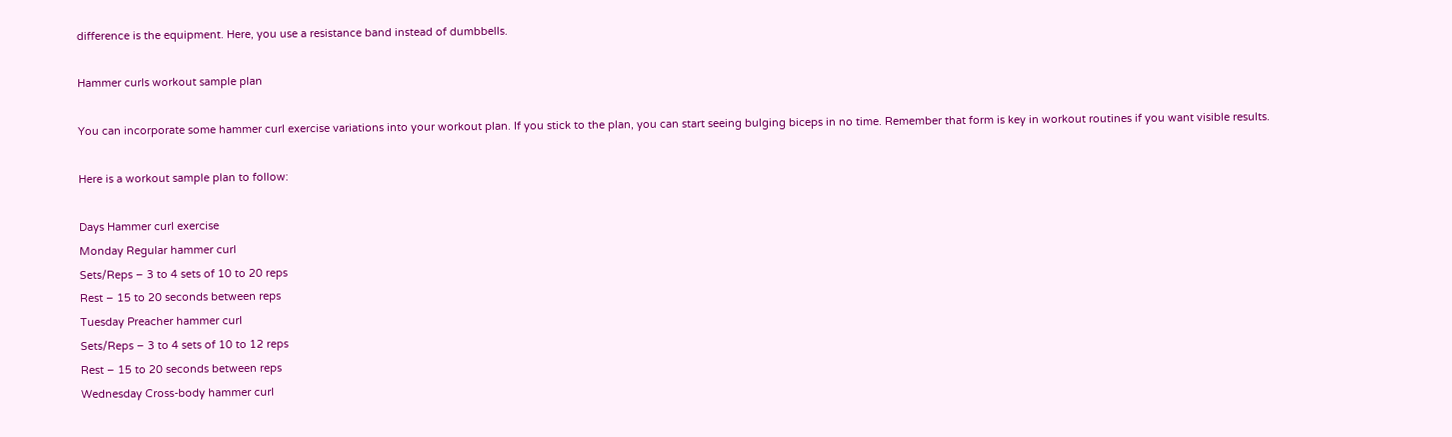difference is the equipment. Here, you use a resistance band instead of dumbbells.

Hammer curls workout sample plan

You can incorporate some hammer curl exercise variations into your workout plan. If you stick to the plan, you can start seeing bulging biceps in no time. Remember that form is key in workout routines if you want visible results.

Here is a workout sample plan to follow:

Days Hammer curl exercise
Monday Regular hammer curl
Sets/Reps – 3 to 4 sets of 10 to 20 reps
Rest – 15 to 20 seconds between reps
Tuesday Preacher hammer curl
Sets/Reps – 3 to 4 sets of 10 to 12 reps
Rest – 15 to 20 seconds between reps
Wednesday Cross-body hammer curl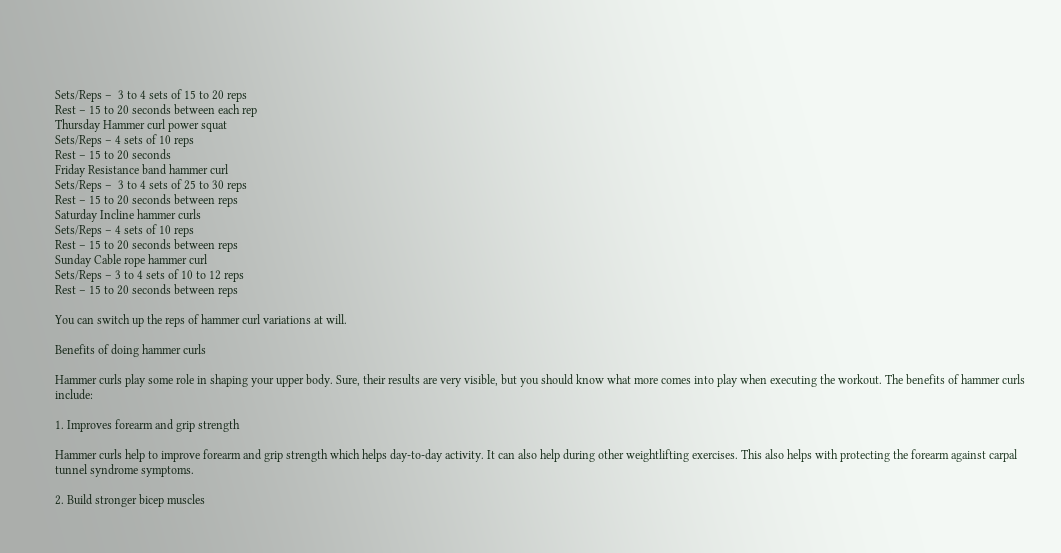Sets/Reps –  3 to 4 sets of 15 to 20 reps
Rest – 15 to 20 seconds between each rep
Thursday Hammer curl power squat
Sets/Reps – 4 sets of 10 reps
Rest – 15 to 20 seconds
Friday Resistance band hammer curl
Sets/Reps –  3 to 4 sets of 25 to 30 reps
Rest – 15 to 20 seconds between reps
Saturday Incline hammer curls
Sets/Reps – 4 sets of 10 reps
Rest – 15 to 20 seconds between reps
Sunday Cable rope hammer curl
Sets/Reps – 3 to 4 sets of 10 to 12 reps
Rest – 15 to 20 seconds between reps

You can switch up the reps of hammer curl variations at will.

Benefits of doing hammer curls

Hammer curls play some role in shaping your upper body. Sure, their results are very visible, but you should know what more comes into play when executing the workout. The benefits of hammer curls include:

1. Improves forearm and grip strength

Hammer curls help to improve forearm and grip strength which helps day-to-day activity. It can also help during other weightlifting exercises. This also helps with protecting the forearm against carpal tunnel syndrome symptoms.

2. Build stronger bicep muscles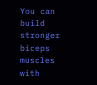You can build stronger biceps muscles with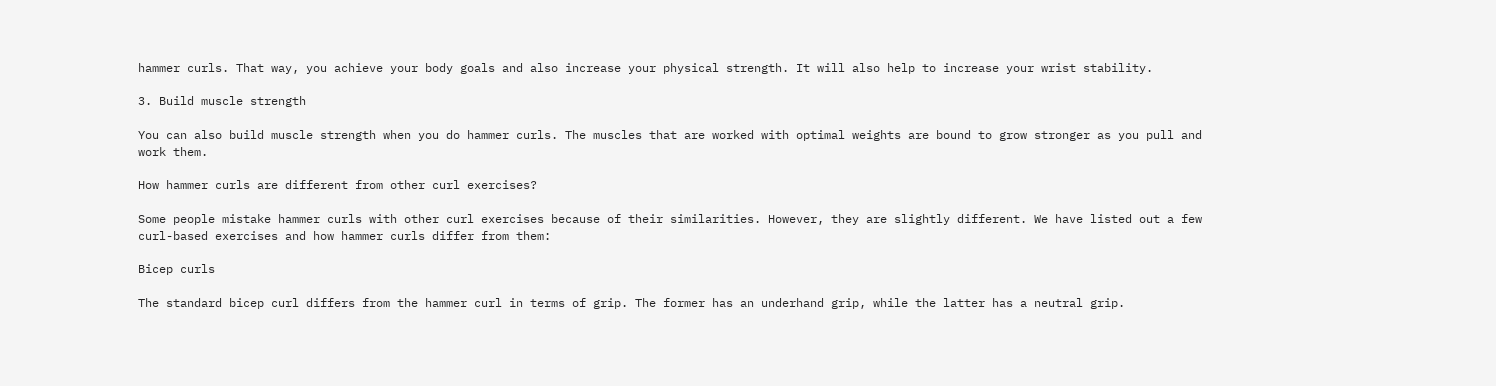hammer curls. That way, you achieve your body goals and also increase your physical strength. It will also help to increase your wrist stability.

3. Build muscle strength

You can also build muscle strength when you do hammer curls. The muscles that are worked with optimal weights are bound to grow stronger as you pull and work them.

How hammer curls are different from other curl exercises?

Some people mistake hammer curls with other curl exercises because of their similarities. However, they are slightly different. We have listed out a few curl-based exercises and how hammer curls differ from them:

Bicep curls

The standard bicep curl differs from the hammer curl in terms of grip. The former has an underhand grip, while the latter has a neutral grip.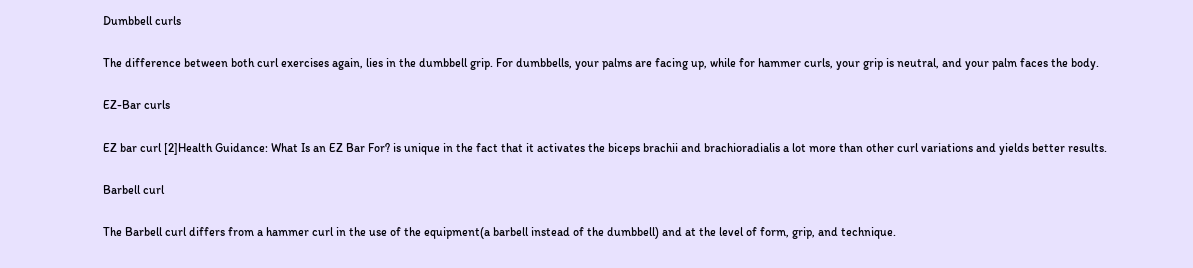Dumbbell curls

The difference between both curl exercises again, lies in the dumbbell grip. For dumbbells, your palms are facing up, while for hammer curls, your grip is neutral, and your palm faces the body.

EZ-Bar curls

EZ bar curl [2]Health Guidance: What Is an EZ Bar For? is unique in the fact that it activates the biceps brachii and brachioradialis a lot more than other curl variations and yields better results.

Barbell curl

The Barbell curl differs from a hammer curl in the use of the equipment(a barbell instead of the dumbbell) and at the level of form, grip, and technique.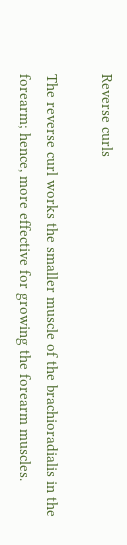Reverse curls

The reverse curl works the smaller muscle of the brachioradialis in the forearm; hence, more effective for growing the forearm muscles.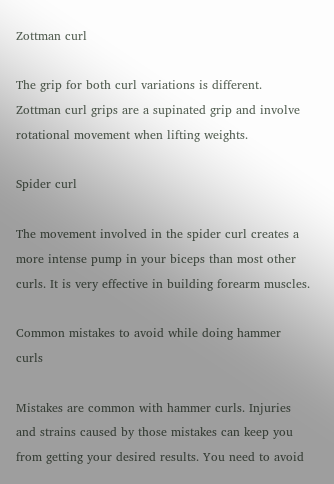Zottman curl

The grip for both curl variations is different. Zottman curl grips are a supinated grip and involve rotational movement when lifting weights.

Spider curl

The movement involved in the spider curl creates a more intense pump in your biceps than most other curls. It is very effective in building forearm muscles.

Common mistakes to avoid while doing hammer curls

Mistakes are common with hammer curls. Injuries and strains caused by those mistakes can keep you from getting your desired results. You need to avoid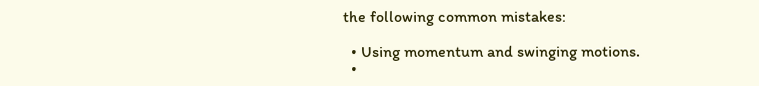the following common mistakes:

  • Using momentum and swinging motions.
  •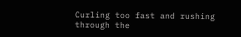Curling too fast and rushing through the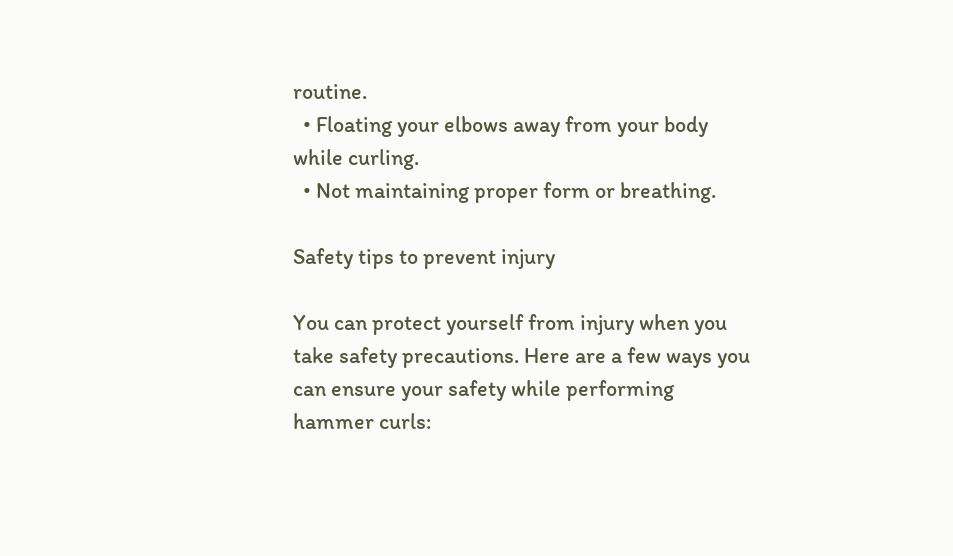routine.
  • Floating your elbows away from your body while curling.
  • Not maintaining proper form or breathing.

Safety tips to prevent injury

You can protect yourself from injury when you take safety precautions. Here are a few ways you can ensure your safety while performing hammer curls: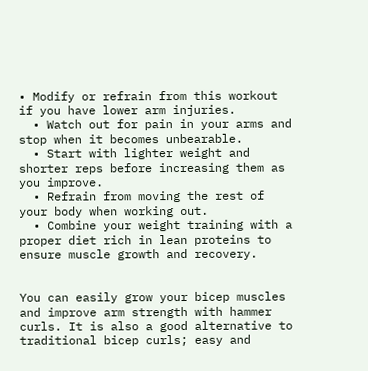• Modify or refrain from this workout if you have lower arm injuries.
  • Watch out for pain in your arms and stop when it becomes unbearable.
  • Start with lighter weight and shorter reps before increasing them as you improve.
  • Refrain from moving the rest of your body when working out.
  • Combine your weight training with a proper diet rich in lean proteins to ensure muscle growth and recovery.


You can easily grow your bicep muscles and improve arm strength with hammer curls. It is also a good alternative to traditional bicep curls; easy and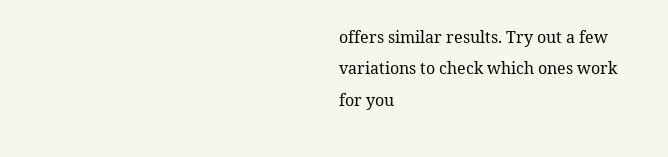offers similar results. Try out a few variations to check which ones work for you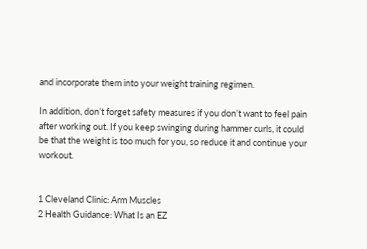and incorporate them into your weight training regimen.

In addition, don’t forget safety measures if you don’t want to feel pain after working out. If you keep swinging during hammer curls, it could be that the weight is too much for you, so reduce it and continue your workout.


1 Cleveland Clinic: Arm Muscles
2 Health Guidance: What Is an EZ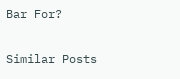Bar For?

Similar Posts